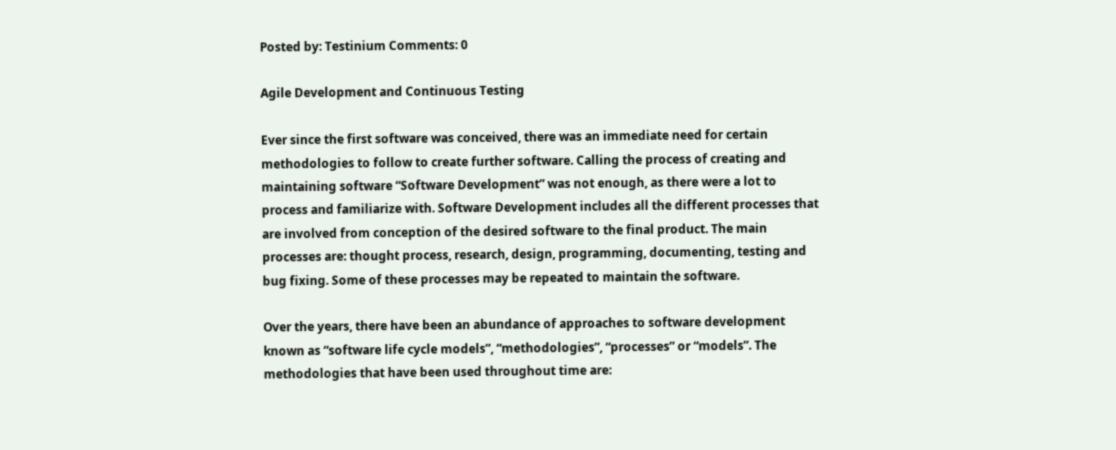Posted by: Testinium Comments: 0

Agile Development and Continuous Testing

Ever since the first software was conceived, there was an immediate need for certain methodologies to follow to create further software. Calling the process of creating and maintaining software “Software Development” was not enough, as there were a lot to process and familiarize with. Software Development includes all the different processes that are involved from conception of the desired software to the final product. The main processes are: thought process, research, design, programming, documenting, testing and bug fixing. Some of these processes may be repeated to maintain the software.

Over the years, there have been an abundance of approaches to software development known as “software life cycle models”, “methodologies”, “processes” or “models”. The methodologies that have been used throughout time are: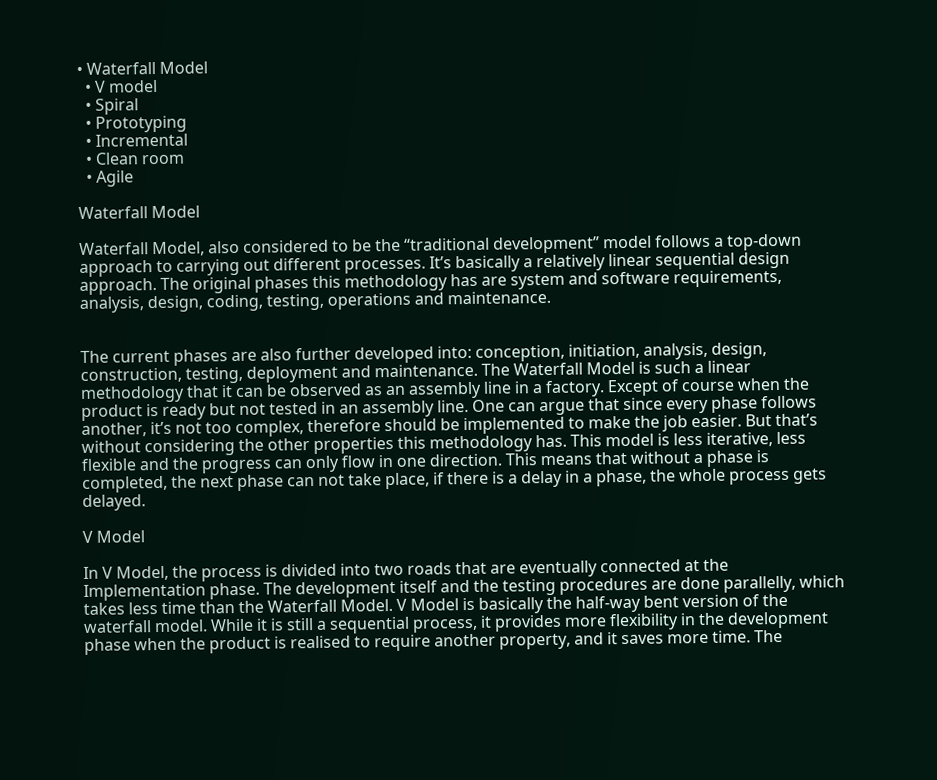• Waterfall Model
  • V model
  • Spiral
  • Prototyping
  • Incremental
  • Clean room
  • Agile

Waterfall Model

Waterfall Model, also considered to be the “traditional development” model follows a top-down approach to carrying out different processes. It’s basically a relatively linear sequential design approach. The original phases this methodology has are system and software requirements, analysis, design, coding, testing, operations and maintenance.


The current phases are also further developed into: conception, initiation, analysis, design, construction, testing, deployment and maintenance. The Waterfall Model is such a linear methodology that it can be observed as an assembly line in a factory. Except of course when the product is ready but not tested in an assembly line. One can argue that since every phase follows another, it’s not too complex, therefore should be implemented to make the job easier. But that’s without considering the other properties this methodology has. This model is less iterative, less flexible and the progress can only flow in one direction. This means that without a phase is completed, the next phase can not take place, if there is a delay in a phase, the whole process gets delayed.

V Model

In V Model, the process is divided into two roads that are eventually connected at the Implementation phase. The development itself and the testing procedures are done parallelly, which takes less time than the Waterfall Model. V Model is basically the half-way bent version of the waterfall model. While it is still a sequential process, it provides more flexibility in the development phase when the product is realised to require another property, and it saves more time. The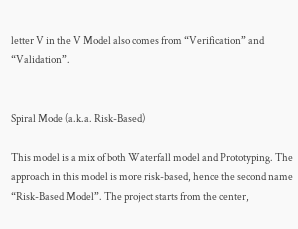letter V in the V Model also comes from “Verification” and “Validation”.


Spiral Mode (a.k.a. Risk-Based)

This model is a mix of both Waterfall model and Prototyping. The approach in this model is more risk-based, hence the second name “Risk-Based Model”. The project starts from the center,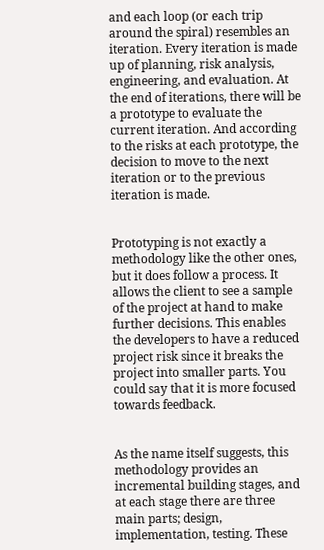and each loop (or each trip around the spiral) resembles an iteration. Every iteration is made up of planning, risk analysis, engineering, and evaluation. At the end of iterations, there will be a prototype to evaluate the current iteration. And according to the risks at each prototype, the decision to move to the next iteration or to the previous iteration is made.


Prototyping is not exactly a methodology like the other ones, but it does follow a process. It allows the client to see a sample of the project at hand to make further decisions. This enables the developers to have a reduced project risk since it breaks the project into smaller parts. You could say that it is more focused towards feedback.


As the name itself suggests, this methodology provides an incremental building stages, and at each stage there are three main parts; design, implementation, testing. These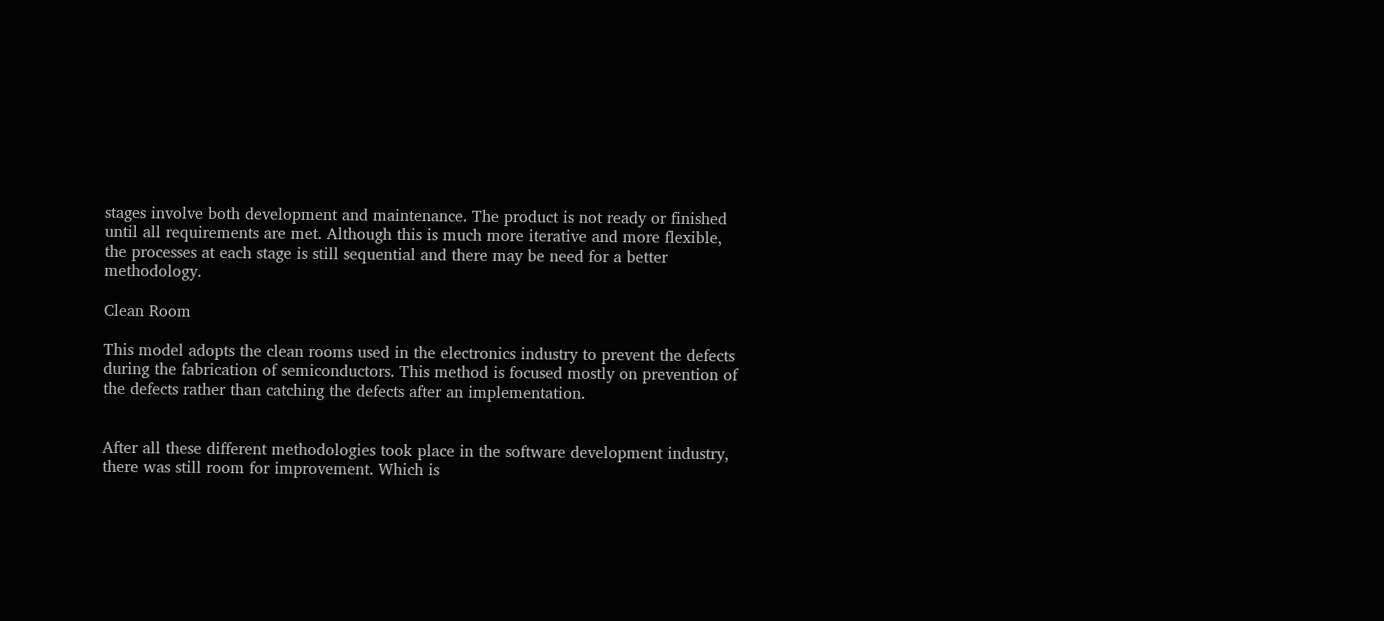stages involve both development and maintenance. The product is not ready or finished until all requirements are met. Although this is much more iterative and more flexible, the processes at each stage is still sequential and there may be need for a better methodology.

Clean Room

This model adopts the clean rooms used in the electronics industry to prevent the defects during the fabrication of semiconductors. This method is focused mostly on prevention of the defects rather than catching the defects after an implementation.


After all these different methodologies took place in the software development industry, there was still room for improvement. Which is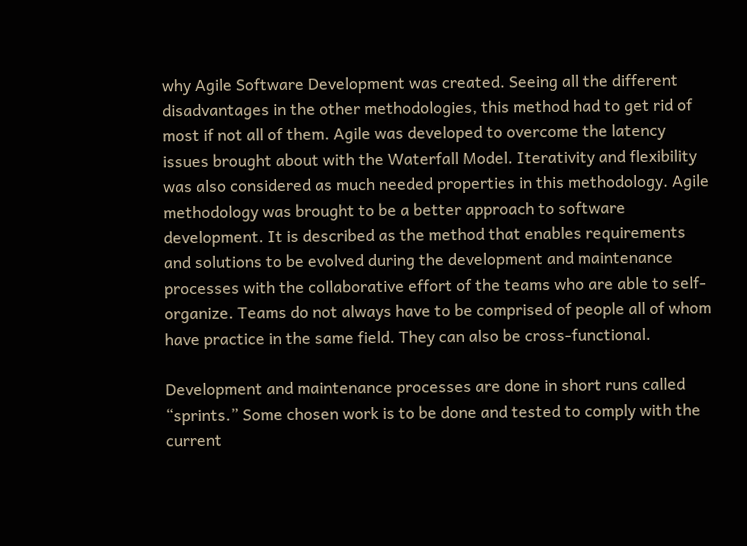why Agile Software Development was created. Seeing all the different disadvantages in the other methodologies, this method had to get rid of most if not all of them. Agile was developed to overcome the latency issues brought about with the Waterfall Model. Iterativity and flexibility was also considered as much needed properties in this methodology. Agile methodology was brought to be a better approach to software development. It is described as the method that enables requirements and solutions to be evolved during the development and maintenance processes with the collaborative effort of the teams who are able to self-organize. Teams do not always have to be comprised of people all of whom have practice in the same field. They can also be cross-functional.

Development and maintenance processes are done in short runs called “sprints.” Some chosen work is to be done and tested to comply with the current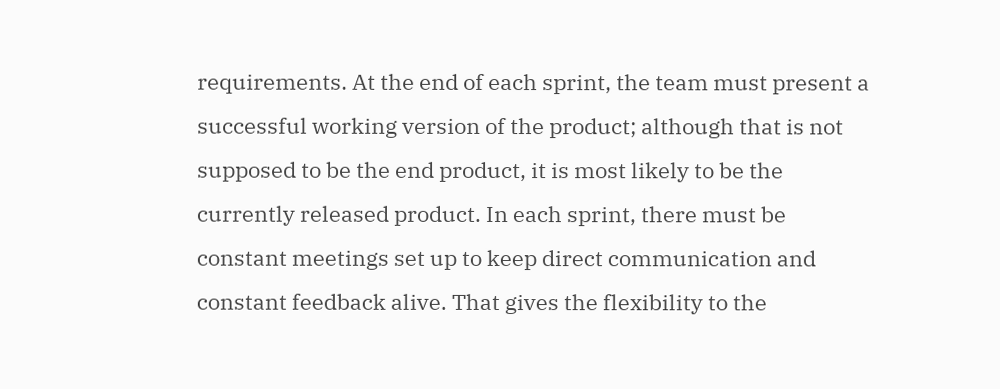requirements. At the end of each sprint, the team must present a successful working version of the product; although that is not supposed to be the end product, it is most likely to be the currently released product. In each sprint, there must be constant meetings set up to keep direct communication and constant feedback alive. That gives the flexibility to the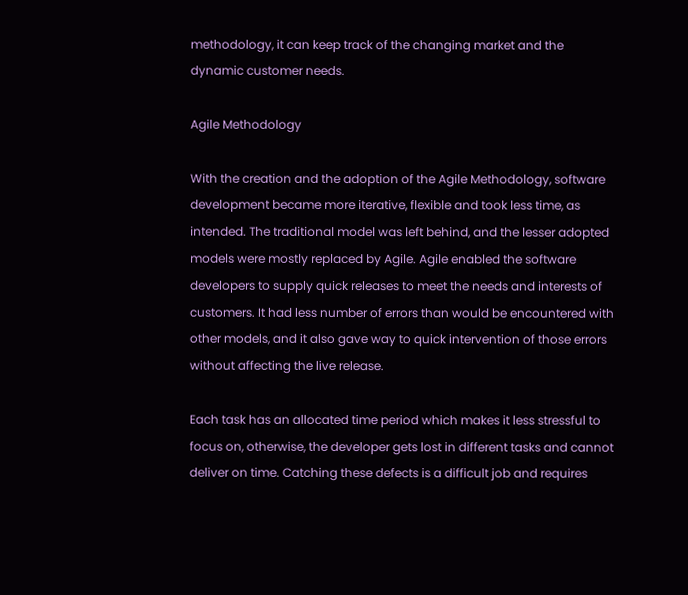methodology, it can keep track of the changing market and the dynamic customer needs.

Agile Methodology

With the creation and the adoption of the Agile Methodology, software development became more iterative, flexible and took less time, as intended. The traditional model was left behind, and the lesser adopted models were mostly replaced by Agile. Agile enabled the software developers to supply quick releases to meet the needs and interests of customers. It had less number of errors than would be encountered with other models, and it also gave way to quick intervention of those errors without affecting the live release.

Each task has an allocated time period which makes it less stressful to focus on, otherwise, the developer gets lost in different tasks and cannot deliver on time. Catching these defects is a difficult job and requires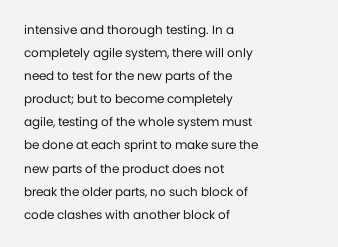intensive and thorough testing. In a completely agile system, there will only need to test for the new parts of the product; but to become completely agile, testing of the whole system must be done at each sprint to make sure the new parts of the product does not break the older parts, no such block of code clashes with another block of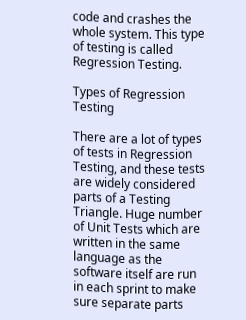code and crashes the whole system. This type of testing is called Regression Testing.

Types of Regression Testing

There are a lot of types of tests in Regression Testing, and these tests are widely considered parts of a Testing Triangle. Huge number of Unit Tests which are written in the same language as the software itself are run in each sprint to make sure separate parts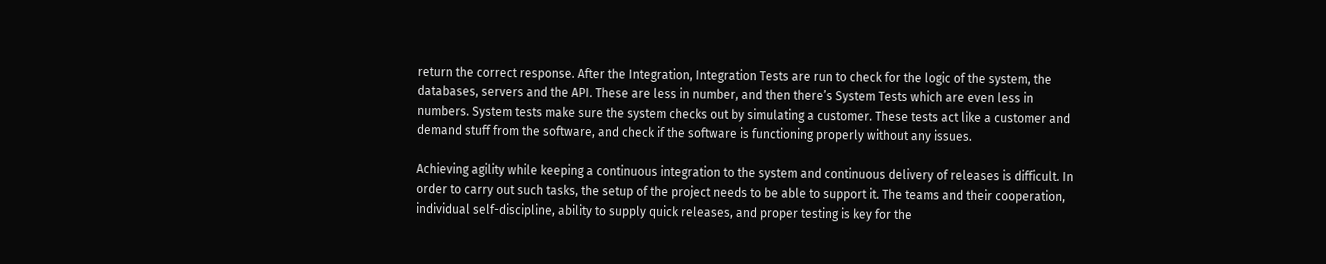return the correct response. After the Integration, Integration Tests are run to check for the logic of the system, the databases, servers and the API. These are less in number, and then there’s System Tests which are even less in numbers. System tests make sure the system checks out by simulating a customer. These tests act like a customer and demand stuff from the software, and check if the software is functioning properly without any issues.

Achieving agility while keeping a continuous integration to the system and continuous delivery of releases is difficult. In order to carry out such tasks, the setup of the project needs to be able to support it. The teams and their cooperation, individual self-discipline, ability to supply quick releases, and proper testing is key for the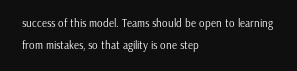success of this model. Teams should be open to learning from mistakes, so that agility is one step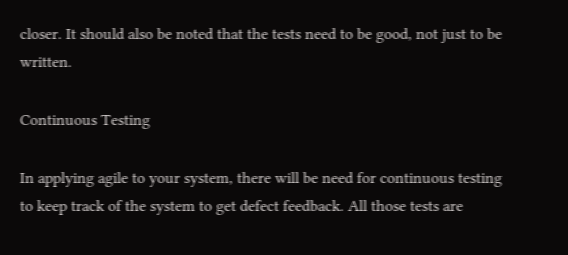closer. It should also be noted that the tests need to be good, not just to be written.

Continuous Testing

In applying agile to your system, there will be need for continuous testing to keep track of the system to get defect feedback. All those tests are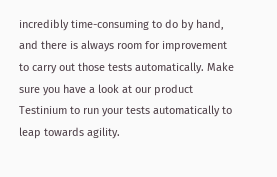incredibly time-consuming to do by hand, and there is always room for improvement to carry out those tests automatically. Make sure you have a look at our product Testinium to run your tests automatically to leap towards agility.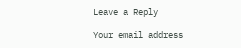Leave a Reply

Your email address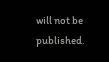will not be published.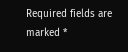Required fields are marked *